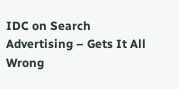IDC on Search Advertising – Gets It All Wrong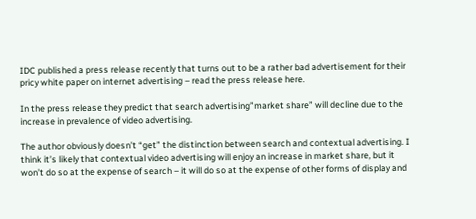IDC published a press release recently that turns out to be a rather bad advertisement for their pricy white paper on internet advertising – read the press release here.

In the press release they predict that search advertising”market share” will decline due to the increase in prevalence of video advertising.

The author obviously doesn’t “get” the distinction between search and contextual advertising. I think it’s likely that contextual video advertising will enjoy an increase in market share, but it won’t do so at the expense of search – it will do so at the expense of other forms of display and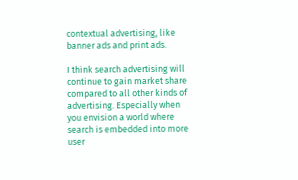contextual advertising, like banner ads and print ads.

I think search advertising will continue to gain market share compared to all other kinds of advertising. Especially when you envision a world where search is embedded into more user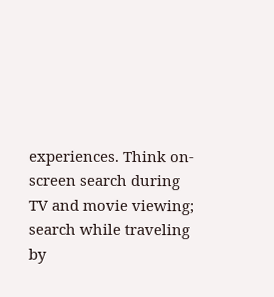experiences. Think on-screen search during TV and movie viewing; search while traveling by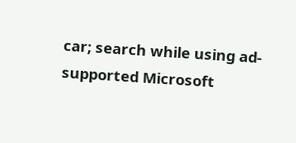car; search while using ad-supported Microsoft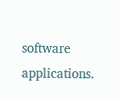software applications.